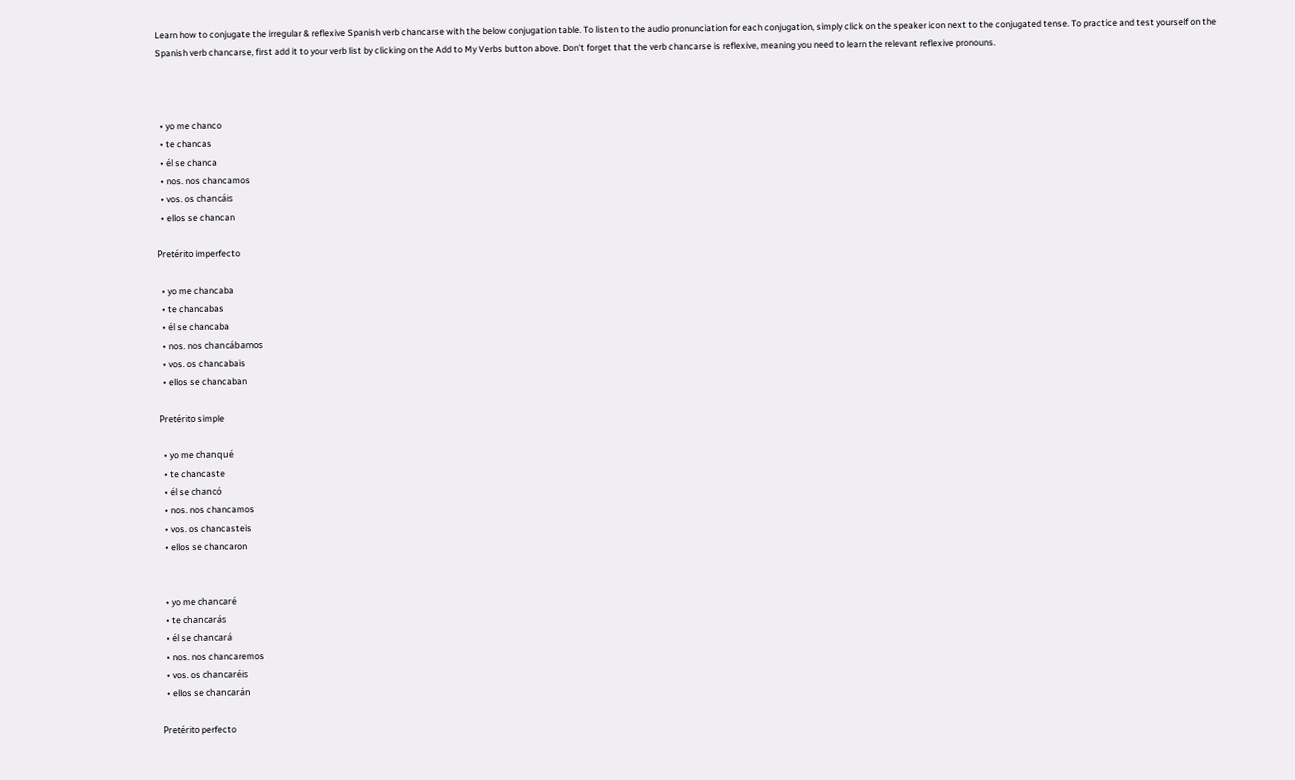Learn how to conjugate the irregular & reflexive Spanish verb chancarse with the below conjugation table. To listen to the audio pronunciation for each conjugation, simply click on the speaker icon next to the conjugated tense. To practice and test yourself on the Spanish verb chancarse, first add it to your verb list by clicking on the Add to My Verbs button above. Don't forget that the verb chancarse is reflexive, meaning you need to learn the relevant reflexive pronouns.



  • yo me chanco
  • te chancas
  • él se chanca
  • nos. nos chancamos
  • vos. os chancáis
  • ellos se chancan

Pretérito imperfecto

  • yo me chancaba
  • te chancabas
  • él se chancaba
  • nos. nos chancábamos
  • vos. os chancabais
  • ellos se chancaban

Pretérito simple

  • yo me chanqué
  • te chancaste
  • él se chancó
  • nos. nos chancamos
  • vos. os chancasteis
  • ellos se chancaron


  • yo me chancaré
  • te chancarás
  • él se chancará
  • nos. nos chancaremos
  • vos. os chancaréis
  • ellos se chancarán

Pretérito perfecto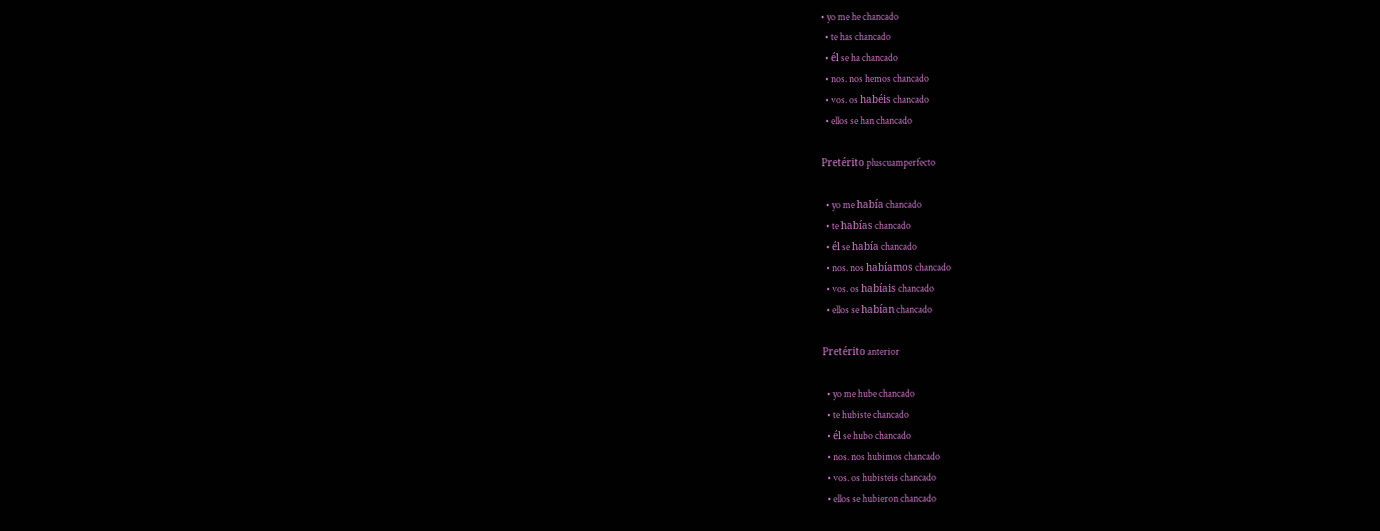• yo me he chancado
  • te has chancado
  • él se ha chancado
  • nos. nos hemos chancado
  • vos. os habéis chancado
  • ellos se han chancado

Pretérito pluscuamperfecto

  • yo me había chancado
  • te habías chancado
  • él se había chancado
  • nos. nos habíamos chancado
  • vos. os habíais chancado
  • ellos se habían chancado

Pretérito anterior

  • yo me hube chancado
  • te hubiste chancado
  • él se hubo chancado
  • nos. nos hubimos chancado
  • vos. os hubisteis chancado
  • ellos se hubieron chancado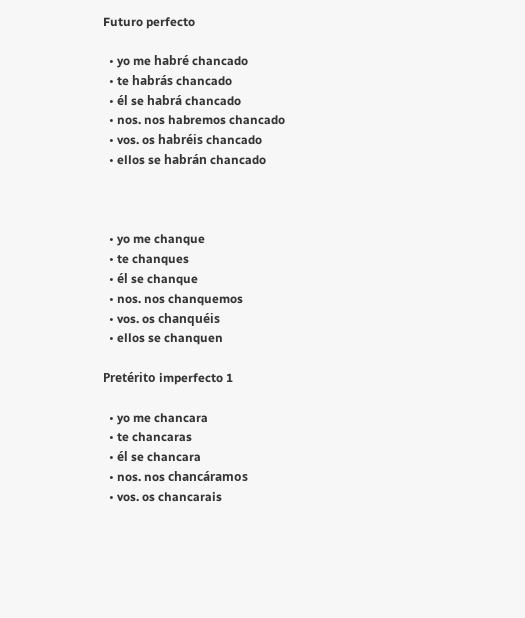Futuro perfecto

  • yo me habré chancado
  • te habrás chancado
  • él se habrá chancado
  • nos. nos habremos chancado
  • vos. os habréis chancado
  • ellos se habrán chancado



  • yo me chanque
  • te chanques
  • él se chanque
  • nos. nos chanquemos
  • vos. os chanquéis
  • ellos se chanquen

Pretérito imperfecto 1

  • yo me chancara
  • te chancaras
  • él se chancara
  • nos. nos chancáramos
  • vos. os chancarais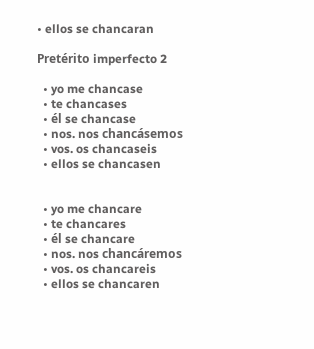• ellos se chancaran

Pretérito imperfecto 2

  • yo me chancase
  • te chancases
  • él se chancase
  • nos. nos chancásemos
  • vos. os chancaseis
  • ellos se chancasen


  • yo me chancare
  • te chancares
  • él se chancare
  • nos. nos chancáremos
  • vos. os chancareis
  • ellos se chancaren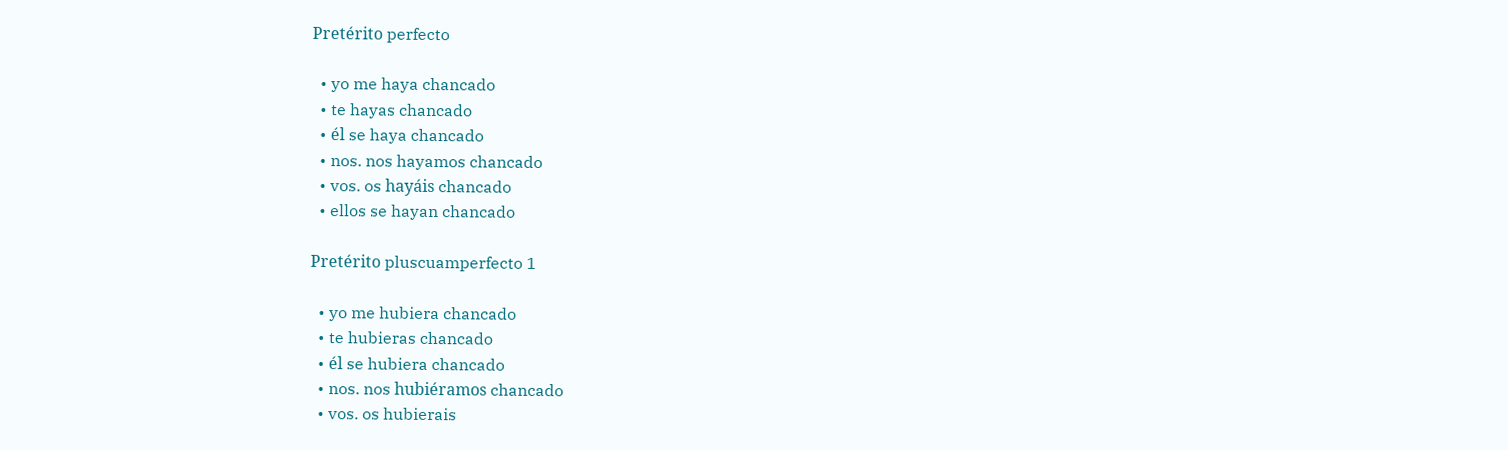Pretérito perfecto

  • yo me haya chancado
  • te hayas chancado
  • él se haya chancado
  • nos. nos hayamos chancado
  • vos. os hayáis chancado
  • ellos se hayan chancado

Pretérito pluscuamperfecto 1

  • yo me hubiera chancado
  • te hubieras chancado
  • él se hubiera chancado
  • nos. nos hubiéramos chancado
  • vos. os hubierais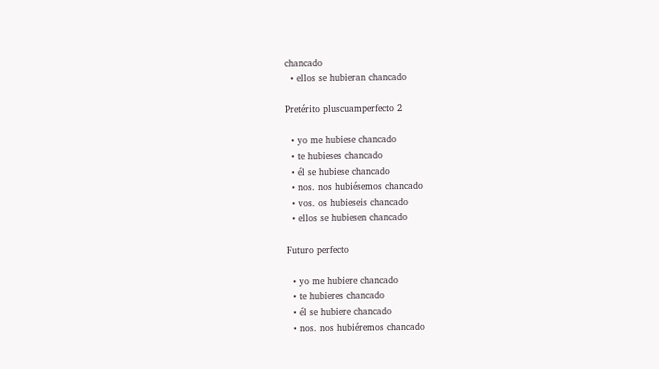chancado
  • ellos se hubieran chancado

Pretérito pluscuamperfecto 2

  • yo me hubiese chancado
  • te hubieses chancado
  • él se hubiese chancado
  • nos. nos hubiésemos chancado
  • vos. os hubieseis chancado
  • ellos se hubiesen chancado

Futuro perfecto

  • yo me hubiere chancado
  • te hubieres chancado
  • él se hubiere chancado
  • nos. nos hubiéremos chancado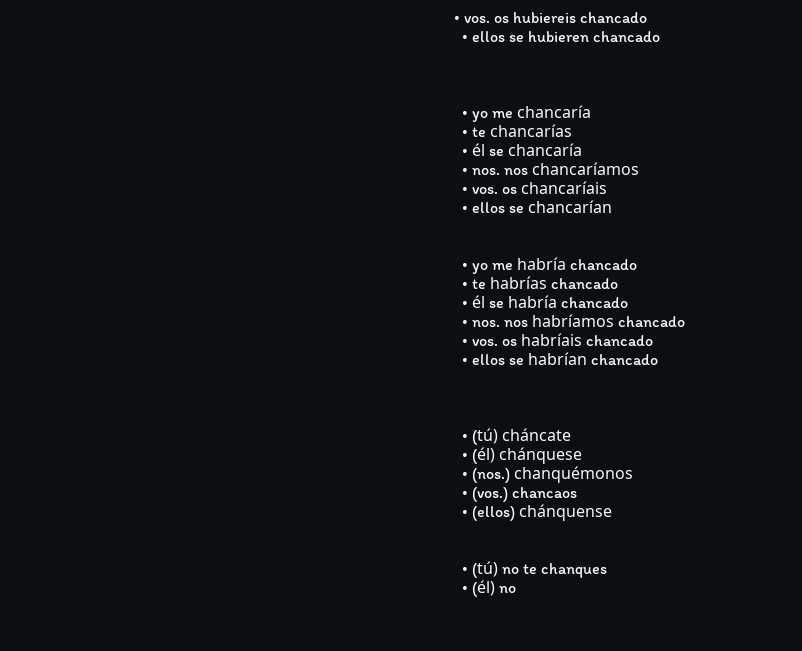• vos. os hubiereis chancado
  • ellos se hubieren chancado



  • yo me chancaría
  • te chancarías
  • él se chancaría
  • nos. nos chancaríamos
  • vos. os chancaríais
  • ellos se chancarían


  • yo me habría chancado
  • te habrías chancado
  • él se habría chancado
  • nos. nos habríamos chancado
  • vos. os habríais chancado
  • ellos se habrían chancado



  • (tú) cháncate
  • (él) chánquese
  • (nos.) chanquémonos
  • (vos.) chancaos
  • (ellos) chánquense


  • (tú) no te chanques
  • (él) no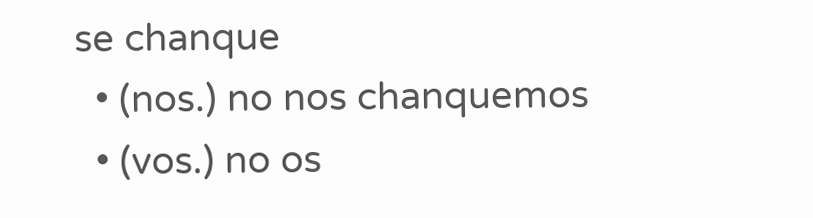se chanque
  • (nos.) no nos chanquemos
  • (vos.) no os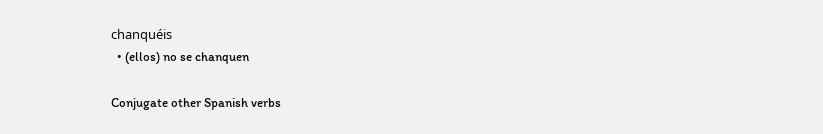chanquéis
  • (ellos) no se chanquen

Conjugate other Spanish verbs